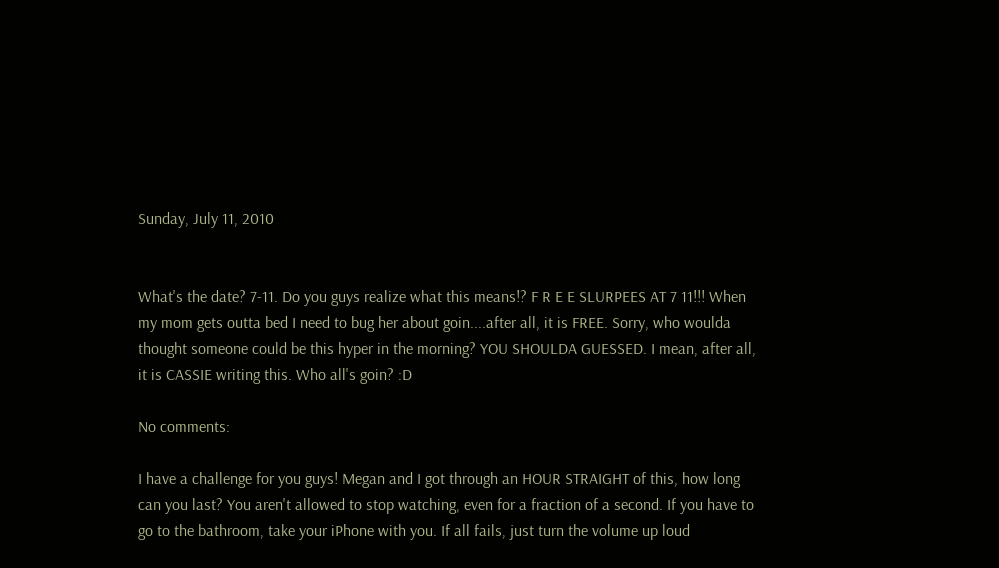Sunday, July 11, 2010


What's the date? 7-11. Do you guys realize what this means!? F R E E SLURPEES AT 7 11!!! When my mom gets outta bed I need to bug her about goin....after all, it is FREE. Sorry, who woulda thought someone could be this hyper in the morning? YOU SHOULDA GUESSED. I mean, after all, it is CASSIE writing this. Who all's goin? :D

No comments:

I have a challenge for you guys! Megan and I got through an HOUR STRAIGHT of this, how long can you last? You aren't allowed to stop watching, even for a fraction of a second. If you have to go to the bathroom, take your iPhone with you. If all fails, just turn the volume up loud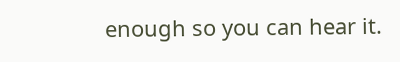enough so you can hear it.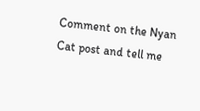Comment on the Nyan Cat post and tell me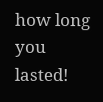how long you lasted!